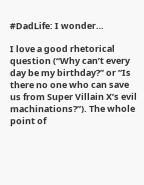#DadLife: I wonder…

I love a good rhetorical question (“Why can’t every day be my birthday?” or “Is there no one who can save us from Super Villain X’s evil machinations?”). The whole point of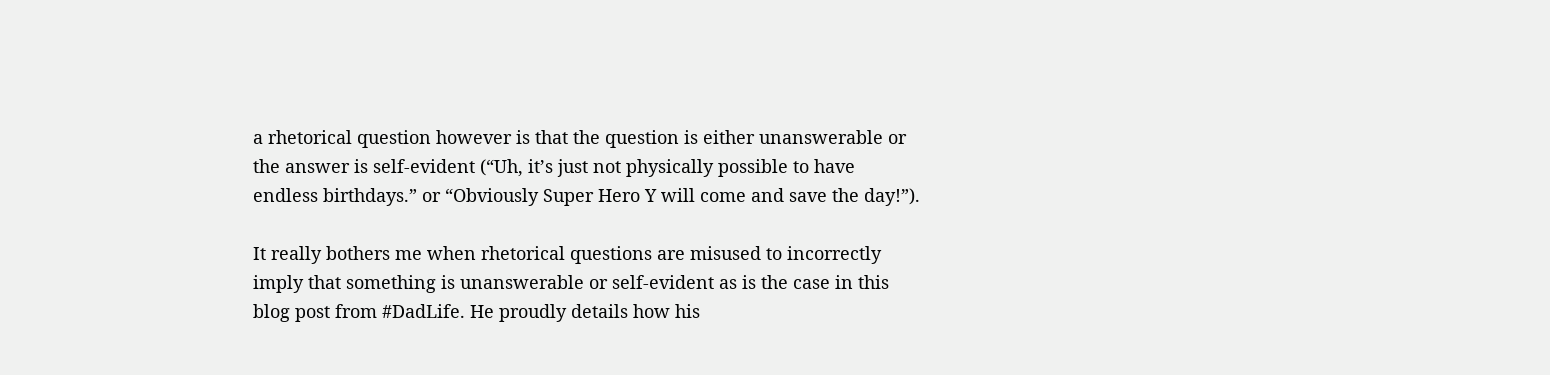a rhetorical question however is that the question is either unanswerable or the answer is self-evident (“Uh, it’s just not physically possible to have endless birthdays.” or “Obviously Super Hero Y will come and save the day!”).

It really bothers me when rhetorical questions are misused to incorrectly imply that something is unanswerable or self-evident as is the case in this blog post from #DadLife. He proudly details how his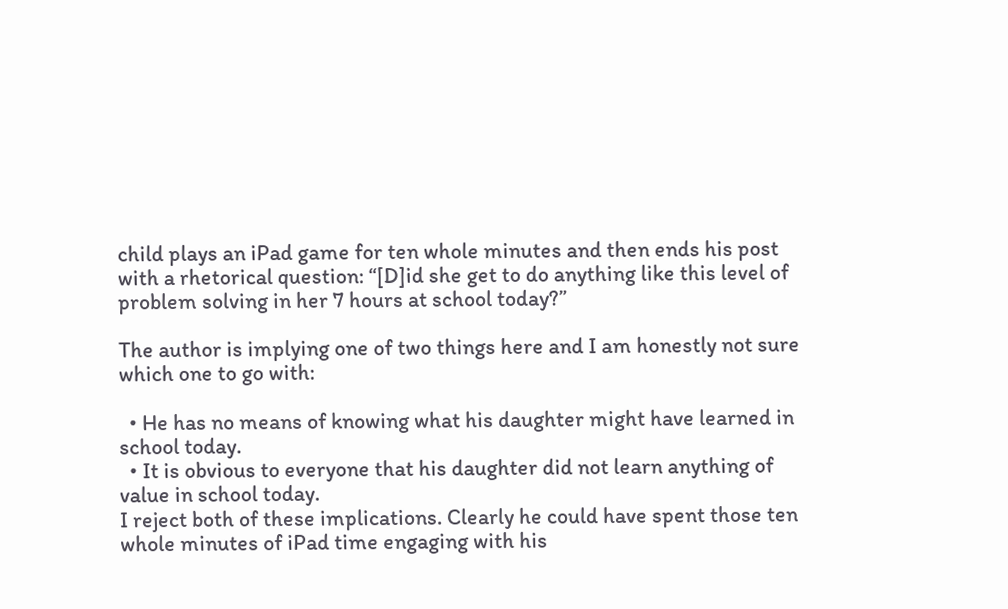child plays an iPad game for ten whole minutes and then ends his post with a rhetorical question: “[D]id she get to do anything like this level of problem solving in her 7 hours at school today?”

The author is implying one of two things here and I am honestly not sure which one to go with:

  • He has no means of knowing what his daughter might have learned in school today.
  • It is obvious to everyone that his daughter did not learn anything of value in school today.
I reject both of these implications. Clearly he could have spent those ten whole minutes of iPad time engaging with his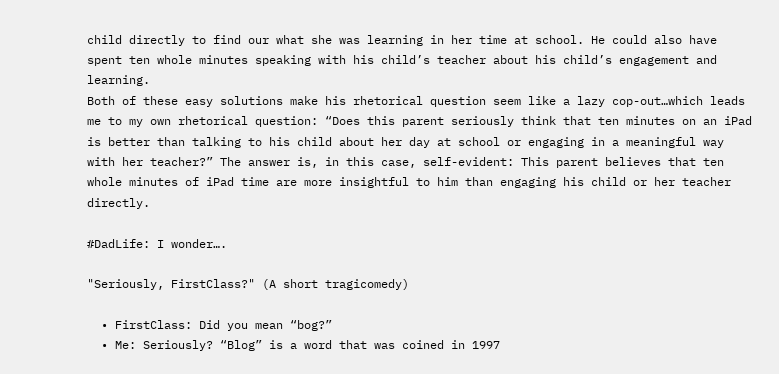child directly to find our what she was learning in her time at school. He could also have spent ten whole minutes speaking with his child’s teacher about his child’s engagement and learning.
Both of these easy solutions make his rhetorical question seem like a lazy cop-out…which leads me to my own rhetorical question: “Does this parent seriously think that ten minutes on an iPad is better than talking to his child about her day at school or engaging in a meaningful way with her teacher?” The answer is, in this case, self-evident: This parent believes that ten whole minutes of iPad time are more insightful to him than engaging his child or her teacher directly.

#DadLife: I wonder….

"Seriously, FirstClass?" (A short tragicomedy)

  • FirstClass: Did you mean “bog?”
  • Me: Seriously? “Blog” is a word that was coined in 1997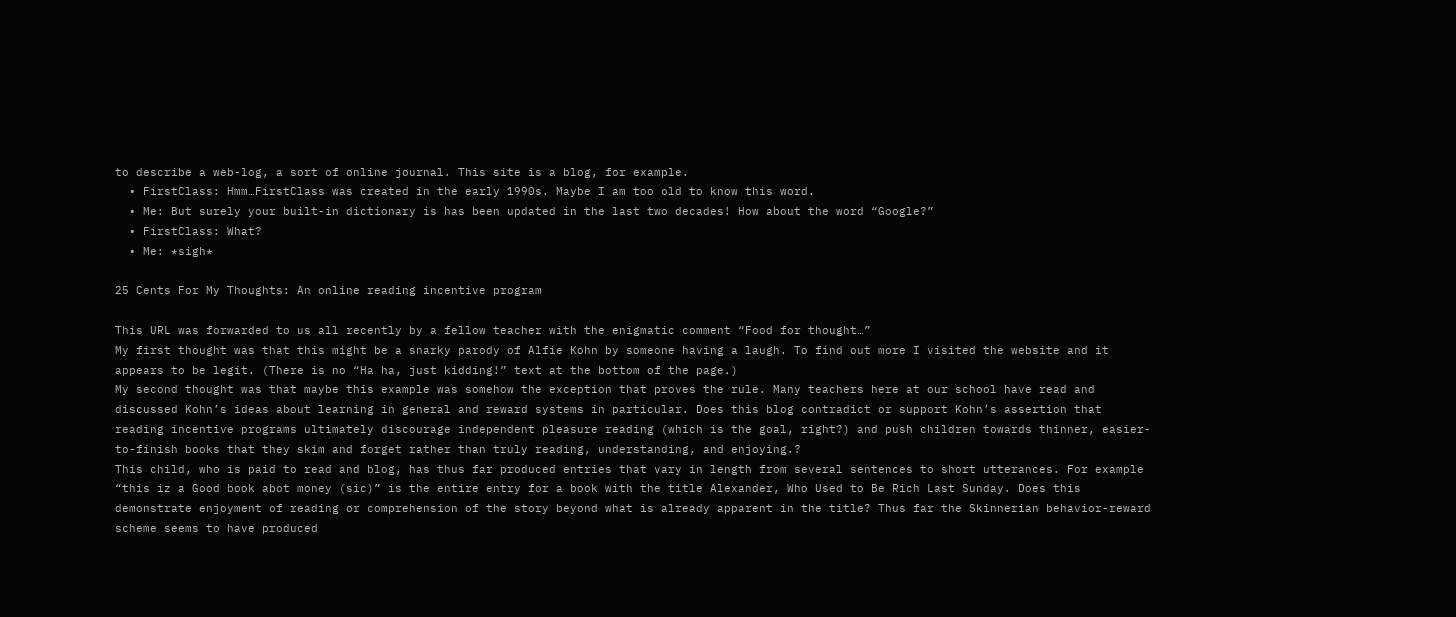to describe a web-log, a sort of online journal. This site is a blog, for example.
  • FirstClass: Hmm…FirstClass was created in the early 1990s. Maybe I am too old to know this word.
  • Me: But surely your built-in dictionary is has been updated in the last two decades! How about the word “Google?”
  • FirstClass: What?
  • Me: *sigh*

25 Cents For My Thoughts: An online reading incentive program

This URL was forwarded to us all recently by a fellow teacher with the enigmatic comment “Food for thought…”
My first thought was that this might be a snarky parody of Alfie Kohn by someone having a laugh. To find out more I visited the website and it appears to be legit. (There is no “Ha ha, just kidding!” text at the bottom of the page.)
My second thought was that maybe this example was somehow the exception that proves the rule. Many teachers here at our school have read and discussed Kohn’s ideas about learning in general and reward systems in particular. Does this blog contradict or support Kohn’s assertion that reading incentive programs ultimately discourage independent pleasure reading (which is the goal, right?) and push children towards thinner, easier-to-finish books that they skim and forget rather than truly reading, understanding, and enjoying.?
This child, who is paid to read and blog, has thus far produced entries that vary in length from several sentences to short utterances. For example “this iz a Good book abot money (sic)” is the entire entry for a book with the title Alexander, Who Used to Be Rich Last Sunday. Does this demonstrate enjoyment of reading or comprehension of the story beyond what is already apparent in the title? Thus far the Skinnerian behavior-reward scheme seems to have produced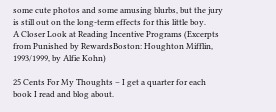some cute photos and some amusing blurbs, but the jury is still out on the long-term effects for this little boy.
A Closer Look at Reading Incentive Programs (Excerpts from Punished by RewardsBoston: Houghton Mifflin, 1993/1999, by Alfie Kohn)

25 Cents For My Thoughts – I get a quarter for each book I read and blog about.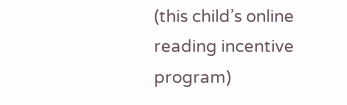(this child’s online reading incentive program)